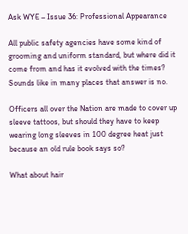Ask WYE – Issue 36: Professional Appearance

All public safety agencies have some kind of grooming and uniform standard, but where did it come from and has it evolved with the times? Sounds like in many places that answer is no.

Officers all over the Nation are made to cover up sleeve tattoos, but should they have to keep wearing long sleeves in 100 degree heat just because an old rule book says so?

What about hair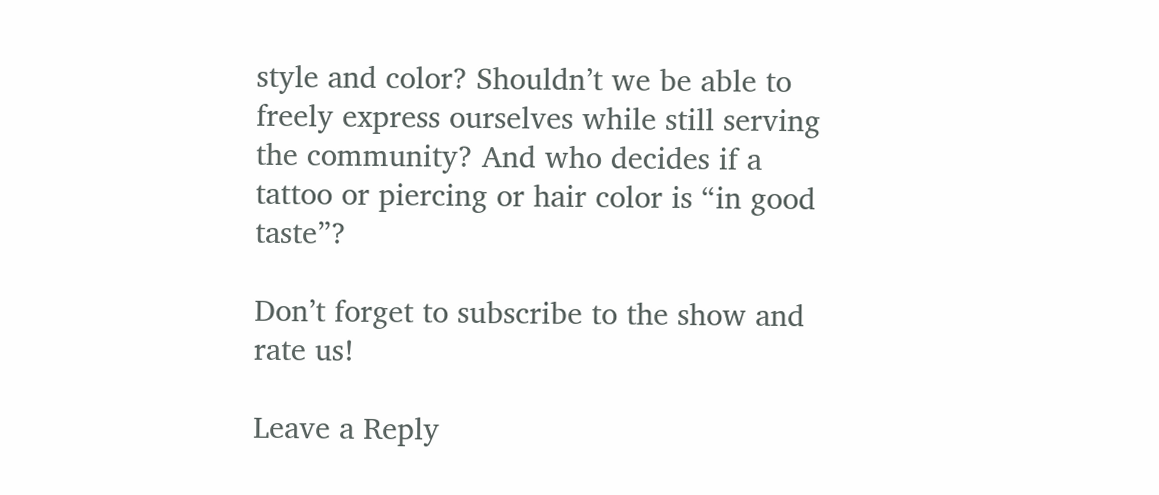style and color? Shouldn’t we be able to freely express ourselves while still serving the community? And who decides if a tattoo or piercing or hair color is “in good taste”?

Don’t forget to subscribe to the show and rate us!

Leave a Reply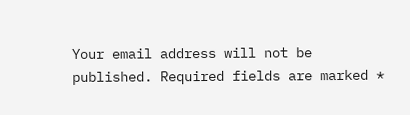Your email address will not be published. Required fields are marked *